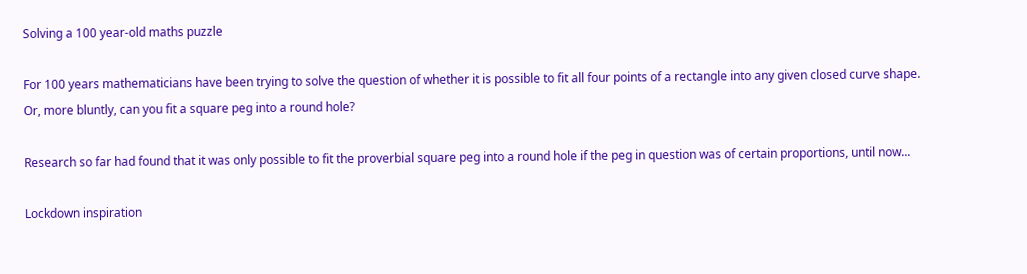Solving a 100 year-old maths puzzle

For 100 years mathematicians have been trying to solve the question of whether it is possible to fit all four points of a rectangle into any given closed curve shape. Or, more bluntly, can you fit a square peg into a round hole?

Research so far had found that it was only possible to fit the proverbial square peg into a round hole if the peg in question was of certain proportions, until now...

Lockdown inspiration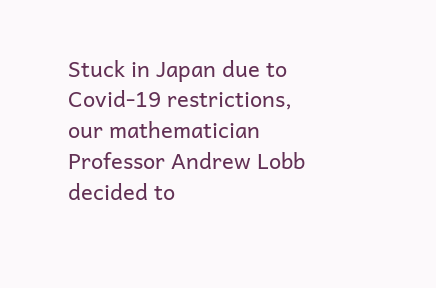Stuck in Japan due to Covid-19 restrictions, our mathematician Professor Andrew Lobb decided to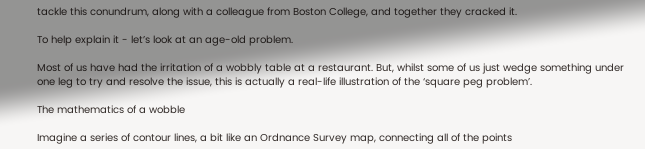tackle this conundrum, along with a colleague from Boston College, and together they cracked it.

To help explain it - let’s look at an age-old problem.

Most of us have had the irritation of a wobbly table at a restaurant. But, whilst some of us just wedge something under one leg to try and resolve the issue, this is actually a real-life illustration of the ‘square peg problem’.

The mathematics of a wobble

Imagine a series of contour lines, a bit like an Ordnance Survey map, connecting all of the points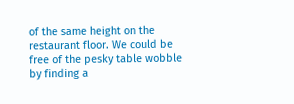of the same height on the restaurant floor. We could be free of the pesky table wobble by finding a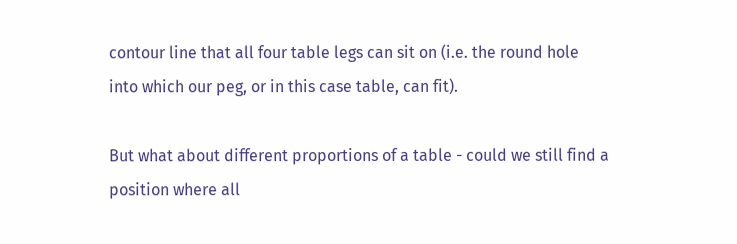contour line that all four table legs can sit on (i.e. the round hole into which our peg, or in this case table, can fit).

But what about different proportions of a table - could we still find a position where all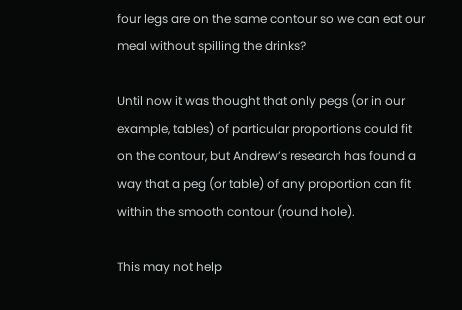four legs are on the same contour so we can eat our meal without spilling the drinks?

Until now it was thought that only pegs (or in our example, tables) of particular proportions could fit on the contour, but Andrew’s research has found a way that a peg (or table) of any proportion can fit within the smooth contour (round hole).

This may not help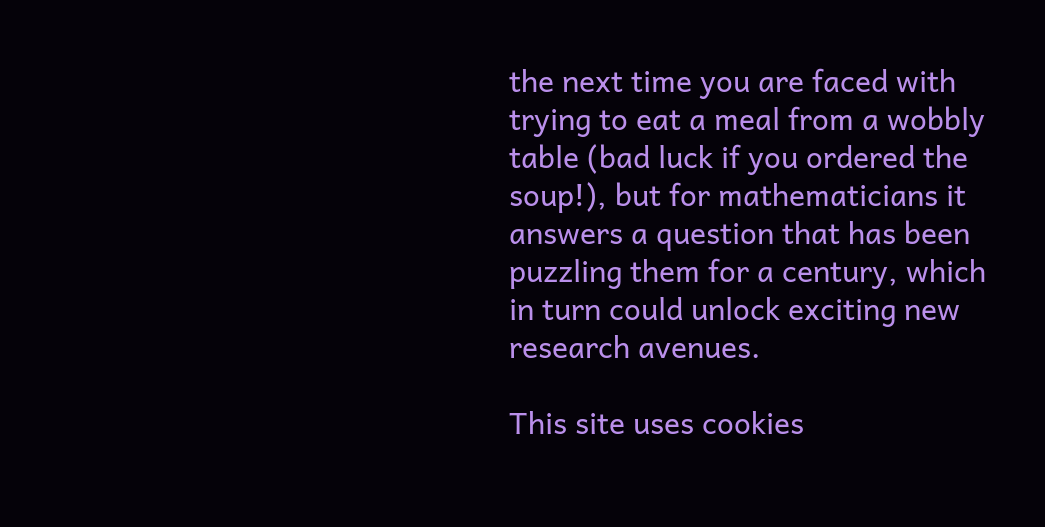the next time you are faced with trying to eat a meal from a wobbly table (bad luck if you ordered the soup!), but for mathematicians it answers a question that has been puzzling them for a century, which in turn could unlock exciting new research avenues.

This site uses cookies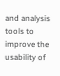and analysis tools to improve the usability of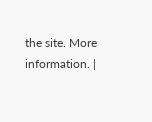the site. More information. |